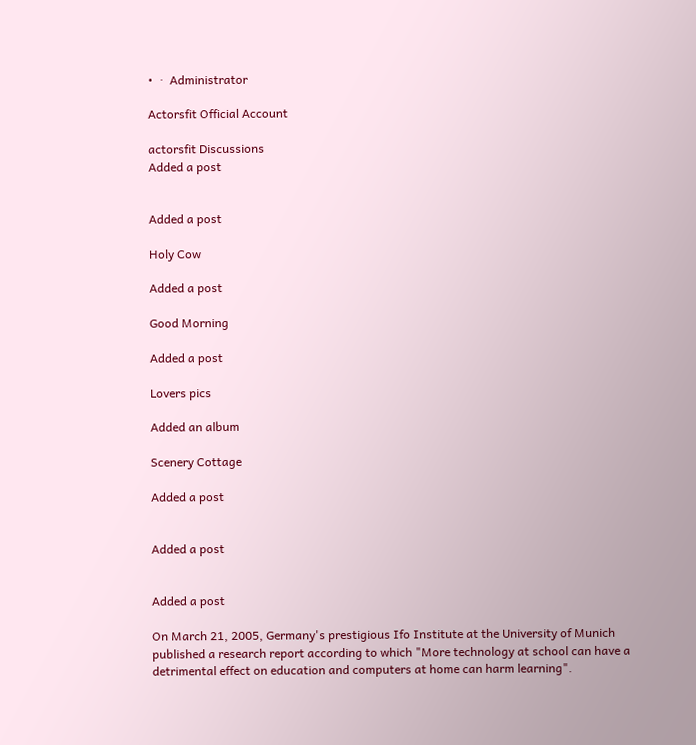•  ·  Administrator

Actorsfit Official Account

actorsfit Discussions
Added a post


Added a post

Holy Cow

Added a post

Good Morning

Added a post

Lovers pics

Added an album

Scenery Cottage

Added a post


Added a post


Added a post

On March 21, 2005, Germany's prestigious Ifo Institute at the University of Munich published a research report according to which "More technology at school can have a detrimental effect on education and computers at home can harm learning".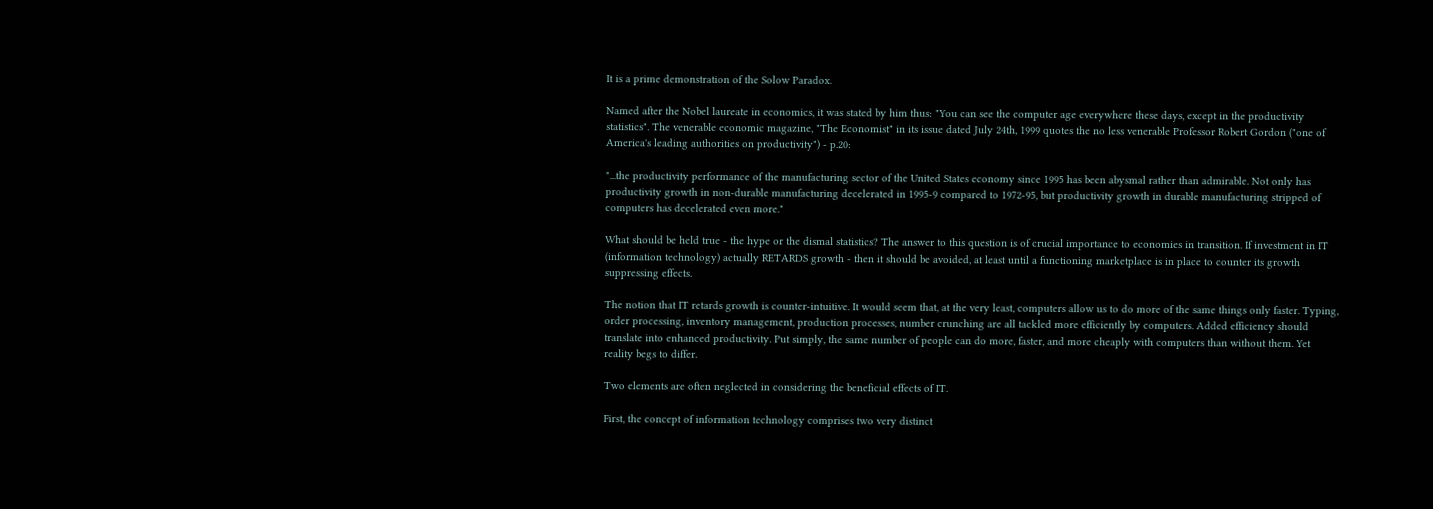It is a prime demonstration of the Solow Paradox.

Named after the Nobel laureate in economics, it was stated by him thus: "You can see the computer age everywhere these days, except in the productivity statistics". The venerable economic magazine, "The Economist" in its issue dated July 24th, 1999 quotes the no less venerable Professor Robert Gordon ("one of America's leading authorities on productivity") - p.20:

"...the productivity performance of the manufacturing sector of the United States economy since 1995 has been abysmal rather than admirable. Not only has productivity growth in non-durable manufacturing decelerated in 1995-9 compared to 1972-95, but productivity growth in durable manufacturing stripped of computers has decelerated even more."

What should be held true - the hype or the dismal statistics? The answer to this question is of crucial importance to economies in transition. If investment in IT (information technology) actually RETARDS growth - then it should be avoided, at least until a functioning marketplace is in place to counter its growth suppressing effects.

The notion that IT retards growth is counter-intuitive. It would seem that, at the very least, computers allow us to do more of the same things only faster. Typing, order processing, inventory management, production processes, number crunching are all tackled more efficiently by computers. Added efficiency should translate into enhanced productivity. Put simply, the same number of people can do more, faster, and more cheaply with computers than without them. Yet reality begs to differ.

Two elements are often neglected in considering the beneficial effects of IT.

First, the concept of information technology comprises two very distinct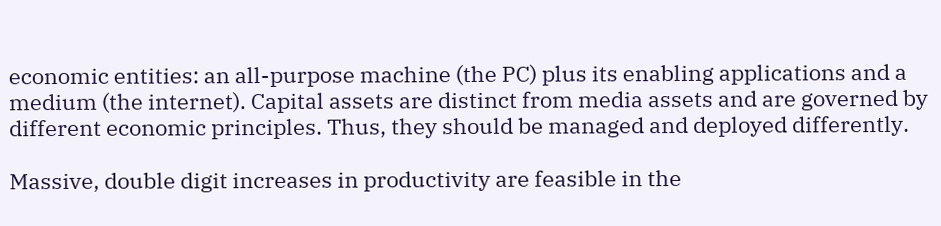economic entities: an all-purpose machine (the PC) plus its enabling applications and a medium (the internet). Capital assets are distinct from media assets and are governed by different economic principles. Thus, they should be managed and deployed differently.

Massive, double digit increases in productivity are feasible in the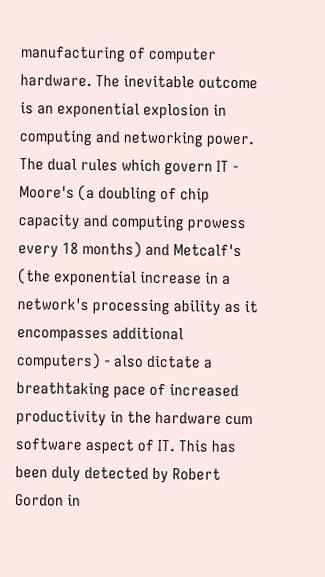manufacturing of computer hardware. The inevitable outcome is an exponential explosion in computing and networking power. The dual rules which govern IT - Moore's (a doubling of chip capacity and computing prowess every 18 months) and Metcalf's (the exponential increase in a network's processing ability as it encompasses additional computers) - also dictate a breathtaking pace of increased productivity in the hardware cum software aspect of IT. This has been duly detected by Robert Gordon in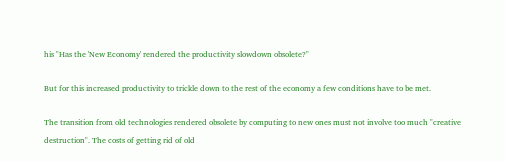his "Has the 'New Economy' rendered the productivity slowdown obsolete?"

But for this increased productivity to trickle down to the rest of the economy a few conditions have to be met.

The transition from old technologies rendered obsolete by computing to new ones must not involve too much "creative destruction". The costs of getting rid of old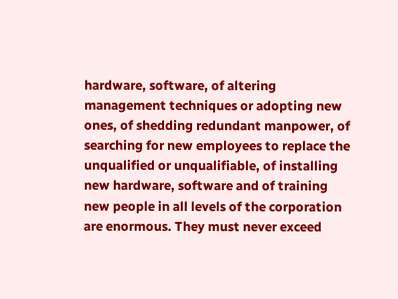hardware, software, of altering management techniques or adopting new ones, of shedding redundant manpower, of searching for new employees to replace the unqualified or unqualifiable, of installing new hardware, software and of training new people in all levels of the corporation are enormous. They must never exceed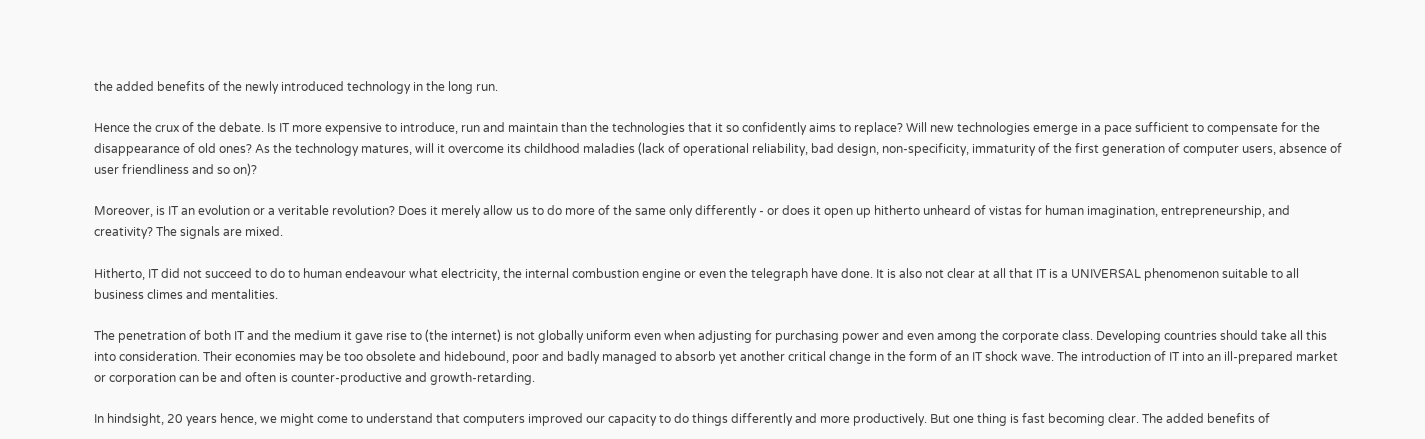the added benefits of the newly introduced technology in the long run.

Hence the crux of the debate. Is IT more expensive to introduce, run and maintain than the technologies that it so confidently aims to replace? Will new technologies emerge in a pace sufficient to compensate for the disappearance of old ones? As the technology matures, will it overcome its childhood maladies (lack of operational reliability, bad design, non-specificity, immaturity of the first generation of computer users, absence of user friendliness and so on)?

Moreover, is IT an evolution or a veritable revolution? Does it merely allow us to do more of the same only differently - or does it open up hitherto unheard of vistas for human imagination, entrepreneurship, and creativity? The signals are mixed.

Hitherto, IT did not succeed to do to human endeavour what electricity, the internal combustion engine or even the telegraph have done. It is also not clear at all that IT is a UNIVERSAL phenomenon suitable to all business climes and mentalities.

The penetration of both IT and the medium it gave rise to (the internet) is not globally uniform even when adjusting for purchasing power and even among the corporate class. Developing countries should take all this into consideration. Their economies may be too obsolete and hidebound, poor and badly managed to absorb yet another critical change in the form of an IT shock wave. The introduction of IT into an ill-prepared market or corporation can be and often is counter-productive and growth-retarding.

In hindsight, 20 years hence, we might come to understand that computers improved our capacity to do things differently and more productively. But one thing is fast becoming clear. The added benefits of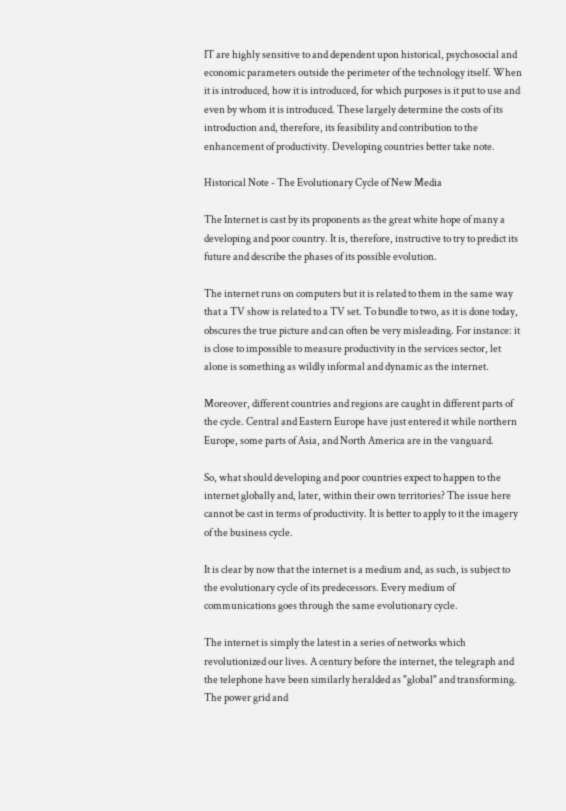IT are highly sensitive to and dependent upon historical, psychosocial and economic parameters outside the perimeter of the technology itself. When it is introduced, how it is introduced, for which purposes is it put to use and even by whom it is introduced. These largely determine the costs of its introduction and, therefore, its feasibility and contribution to the enhancement of productivity. Developing countries better take note.

Historical Note - The Evolutionary Cycle of New Media

The Internet is cast by its proponents as the great white hope of many a developing and poor country. It is, therefore, instructive to try to predict its future and describe the phases of its possible evolution.

The internet runs on computers but it is related to them in the same way that a TV show is related to a TV set. To bundle to two, as it is done today, obscures the true picture and can often be very misleading. For instance: it is close to impossible to measure productivity in the services sector, let alone is something as wildly informal and dynamic as the internet.

Moreover, different countries and regions are caught in different parts of the cycle. Central and Eastern Europe have just entered it while northern Europe, some parts of Asia, and North America are in the vanguard.

So, what should developing and poor countries expect to happen to the internet globally and, later, within their own territories? The issue here cannot be cast in terms of productivity. It is better to apply to it the imagery of the business cycle.

It is clear by now that the internet is a medium and, as such, is subject to the evolutionary cycle of its predecessors. Every medium of communications goes through the same evolutionary cycle.

The internet is simply the latest in a series of networks which revolutionized our lives. A century before the internet, the telegraph and the telephone have been similarly heralded as "global" and transforming. The power grid and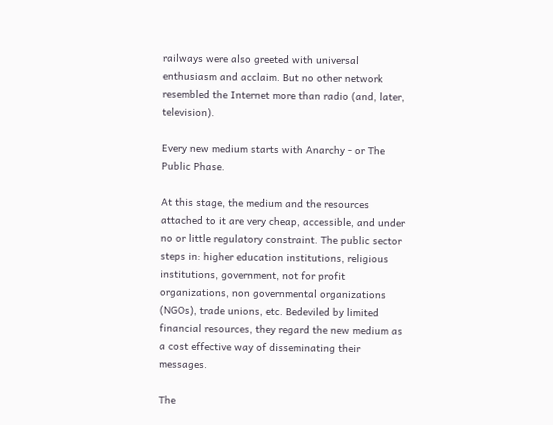railways were also greeted with universal enthusiasm and acclaim. But no other network resembled the Internet more than radio (and, later, television).

Every new medium starts with Anarchy - or The Public Phase.

At this stage, the medium and the resources attached to it are very cheap, accessible, and under no or little regulatory constraint. The public sector steps in: higher education institutions, religious institutions, government, not for profit organizations, non governmental organizations (NGOs), trade unions, etc. Bedeviled by limited financial resources, they regard the new medium as a cost effective way of disseminating their messages.

The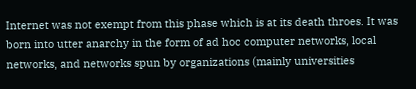Internet was not exempt from this phase which is at its death throes. It was born into utter anarchy in the form of ad hoc computer networks, local networks, and networks spun by organizations (mainly universities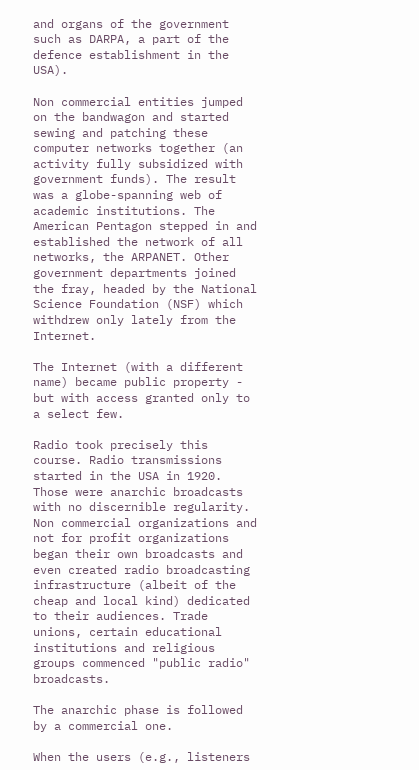and organs of the government such as DARPA, a part of the defence establishment in the USA).

Non commercial entities jumped on the bandwagon and started sewing and patching these computer networks together (an activity fully subsidized with government funds). The result was a globe-spanning web of academic institutions. The American Pentagon stepped in and established the network of all networks, the ARPANET. Other government departments joined the fray, headed by the National Science Foundation (NSF) which withdrew only lately from the Internet.

The Internet (with a different name) became public property - but with access granted only to a select few.

Radio took precisely this course. Radio transmissions started in the USA in 1920. Those were anarchic broadcasts with no discernible regularity. Non commercial organizations and not for profit organizations began their own broadcasts and even created radio broadcasting infrastructure (albeit of the cheap and local kind) dedicated to their audiences. Trade unions, certain educational institutions and religious groups commenced "public radio" broadcasts.

The anarchic phase is followed by a commercial one.

When the users (e.g., listeners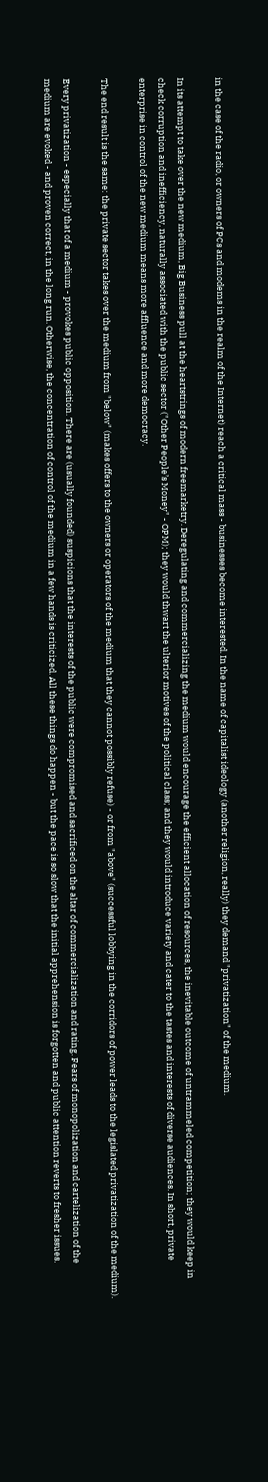in the case of the radio, or owners of PCs and modems in the realm of the Internet) reach a critical mass - businesses become interested. In the name of capitalist ideology (another religion, really) they demand "privatization" of the medium.

In its attempt to take over the new medium, Big Business pull at the heartstrings of modern freemarketry. Deregulating and commercializing the medium would encourage the efficient allocation of resources, the inevitable outcome of untrammeled competition; they would keep in check corruption and inefficiency, naturally associated with the public sector ("Other People’s Money" - OPM); they would thwart the ulterior motives of the political class; and they would introduce variety and cater to the tastes and interests of diverse audiences. In short, private enterprise in control of the new medium means more affluence and more democracy.

The end result is the same: the private sector takes over the medium from "below" (makes offers to the owners or operators of the medium that they cannot possibly refuse) - or from "above" (successful lobbying in the corridors of power leads to the legislated privatization of the medium).

Every privatization - especially that of a medium - provokes public opposition. There are (usually founded) suspicions that the interests of the public were compromised and sacrificed on the altar of commercialization and rating. Fears of monopolization and cartelization of the medium are evoked - and proven correct, in the long run. Otherwise, the concentration of control of the medium in a few hands is criticized. All these things do happen - but the pace is so slow that the initial apprehension is forgotten and public attention reverts to fresher issues.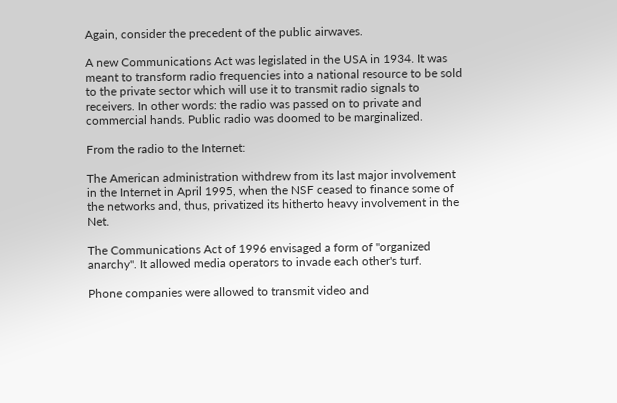Again, consider the precedent of the public airwaves.

A new Communications Act was legislated in the USA in 1934. It was meant to transform radio frequencies into a national resource to be sold to the private sector which will use it to transmit radio signals to receivers. In other words: the radio was passed on to private and commercial hands. Public radio was doomed to be marginalized.

From the radio to the Internet:

The American administration withdrew from its last major involvement in the Internet in April 1995, when the NSF ceased to finance some of the networks and, thus, privatized its hitherto heavy involvement in the Net.

The Communications Act of 1996 envisaged a form of "organized anarchy". It allowed media operators to invade each other's turf.

Phone companies were allowed to transmit video and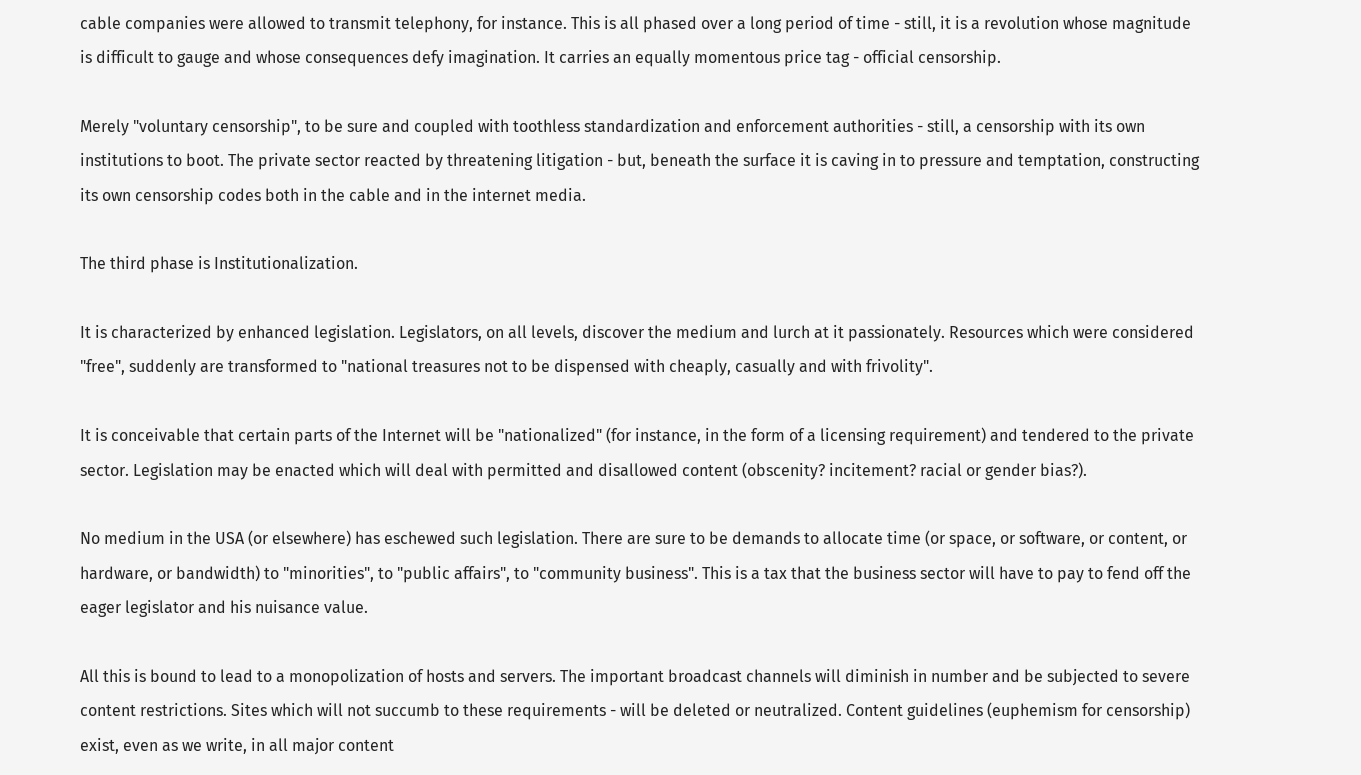cable companies were allowed to transmit telephony, for instance. This is all phased over a long period of time - still, it is a revolution whose magnitude is difficult to gauge and whose consequences defy imagination. It carries an equally momentous price tag - official censorship.

Merely "voluntary censorship", to be sure and coupled with toothless standardization and enforcement authorities - still, a censorship with its own institutions to boot. The private sector reacted by threatening litigation - but, beneath the surface it is caving in to pressure and temptation, constructing its own censorship codes both in the cable and in the internet media.

The third phase is Institutionalization.

It is characterized by enhanced legislation. Legislators, on all levels, discover the medium and lurch at it passionately. Resources which were considered "free", suddenly are transformed to "national treasures not to be dispensed with cheaply, casually and with frivolity".

It is conceivable that certain parts of the Internet will be "nationalized" (for instance, in the form of a licensing requirement) and tendered to the private sector. Legislation may be enacted which will deal with permitted and disallowed content (obscenity? incitement? racial or gender bias?).

No medium in the USA (or elsewhere) has eschewed such legislation. There are sure to be demands to allocate time (or space, or software, or content, or hardware, or bandwidth) to "minorities", to "public affairs", to "community business". This is a tax that the business sector will have to pay to fend off the eager legislator and his nuisance value.

All this is bound to lead to a monopolization of hosts and servers. The important broadcast channels will diminish in number and be subjected to severe content restrictions. Sites which will not succumb to these requirements - will be deleted or neutralized. Content guidelines (euphemism for censorship) exist, even as we write, in all major content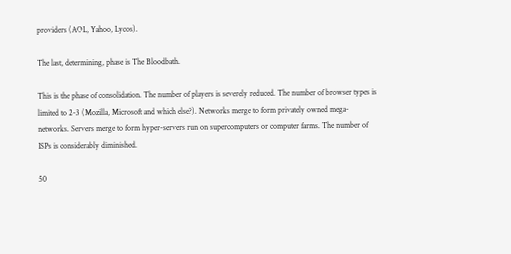providers (AOL, Yahoo, Lycos).

The last, determining, phase is The Bloodbath.

This is the phase of consolidation. The number of players is severely reduced. The number of browser types is limited to 2-3 (Mozilla, Microsoft and which else?). Networks merge to form privately owned mega-networks. Servers merge to form hyper-servers run on supercomputers or computer farms. The number of ISPs is considerably diminished.

50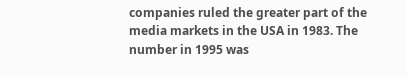companies ruled the greater part of the media markets in the USA in 1983. The number in 1995 was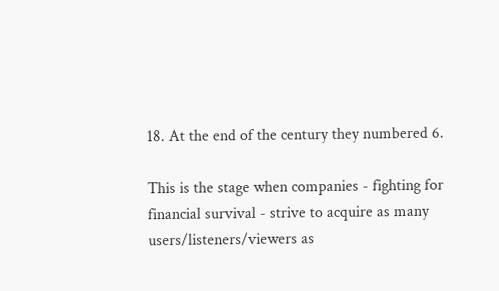18. At the end of the century they numbered 6.

This is the stage when companies - fighting for financial survival - strive to acquire as many users/listeners/viewers as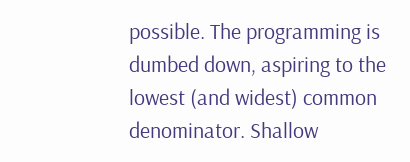possible. The programming is dumbed down, aspiring to the lowest (and widest) common denominator. Shallow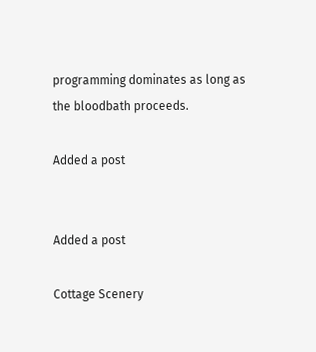programming dominates as long as the bloodbath proceeds.

Added a post


Added a post

Cottage Scenery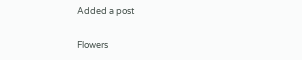Added a post

Flowers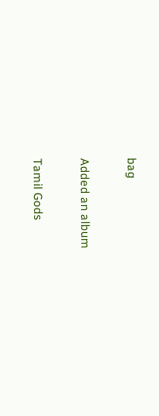bag

Added an album

Tamil Gods